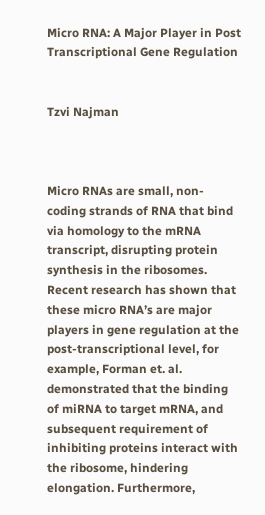Micro RNA: A Major Player in Post Transcriptional Gene Regulation


Tzvi Najman



Micro RNAs are small, non-coding strands of RNA that bind via homology to the mRNA transcript, disrupting protein synthesis in the ribosomes. Recent research has shown that these micro RNA’s are major players in gene regulation at the post-transcriptional level, for example, Forman et. al. demonstrated that the binding of miRNA to target mRNA, and subsequent requirement of inhibiting proteins interact with the ribosome, hindering elongation. Furthermore,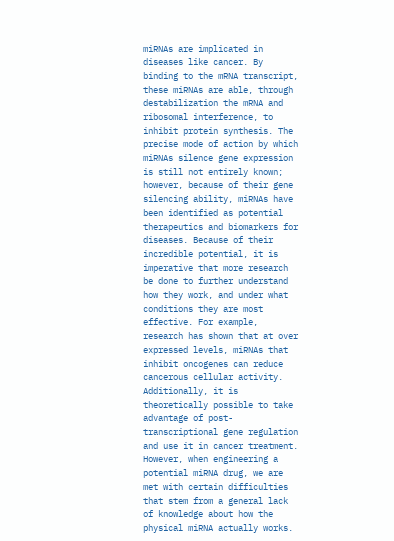miRNAs are implicated in diseases like cancer. By binding to the mRNA transcript, these miRNAs are able, through destabilization the mRNA and ribosomal interference, to inhibit protein synthesis. The precise mode of action by which miRNAs silence gene expression is still not entirely known; however, because of their gene silencing ability, miRNAs have been identified as potential therapeutics and biomarkers for diseases. Because of their incredible potential, it is imperative that more research be done to further understand how they work, and under what conditions they are most effective. For example, research has shown that at over expressed levels, miRNAs that inhibit oncogenes can reduce cancerous cellular activity. Additionally, it is theoretically possible to take advantage of post-transcriptional gene regulation and use it in cancer treatment. However, when engineering a potential miRNA drug, we are met with certain difficulties that stem from a general lack of knowledge about how the physical miRNA actually works.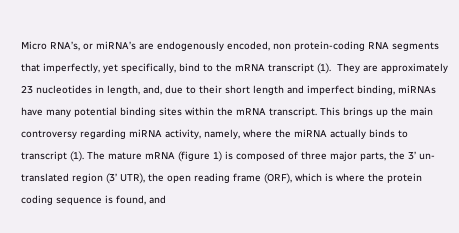Micro RNA’s, or miRNA’s are endogenously encoded, non protein-coding RNA segments that imperfectly, yet specifically, bind to the mRNA transcript (1).  They are approximately 23 nucleotides in length, and, due to their short length and imperfect binding, miRNAs have many potential binding sites within the mRNA transcript. This brings up the main controversy regarding miRNA activity, namely, where the miRNA actually binds to transcript (1). The mature mRNA (figure 1) is composed of three major parts, the 3’ un-translated region (3’ UTR), the open reading frame (ORF), which is where the protein coding sequence is found, and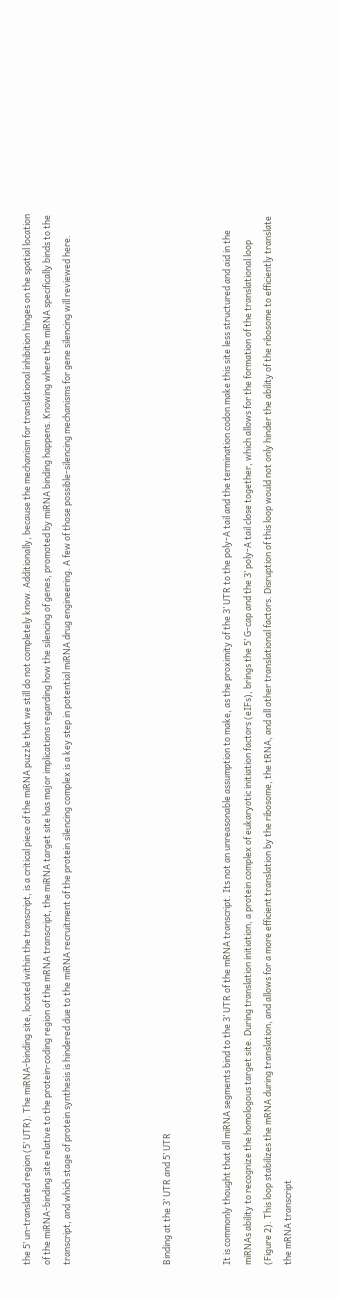the 5’ un-translated region (5’ UTR). The miRNA-binding site, located within the transcript, is a critical piece of the miRNA puzzle that we still do not completely know. Additionally, because the mechanism for translational inhibition hinges on the spatial location of the miRNA-binding site relative to the protein-coding region of the mRNA transcript, the miRNA target site has major implications regarding how the silencing of genes, promoted by miRNA binding happens. Knowing where the miRNA specifically binds to the transcript, and which stage of protein synthesis is hindered due to the miRNA recruitment of the protein silencing complex is a key step in potential miRNA drug engineering. A few of those possible-silencing mechanisms for gene silencing will reviewed here.




Binding at the 3’ UTR and 5’ UTR


It is commonly thought that all miRNA segments bind to the 3’ UTR of the mRNA transcript. Its not an unreasonable assumption to make, as the proximity of the 3’ UTR to the poly-A tail and the termination codon make this site less structured and aid in the miRNAs ability to recognize the homologous target site. During translation initiation, a protein complex of eukaryotic initiation factors (eIFs), brings the 5’ G-cap and the 3’ poly-A tail close together, which allows for the formation of the translational loop (Figure 2). This loop stabilizes the mRNA during translation, and allows for a more efficient translation by the ribosome, the tRNA, and all other translational factors. Disruption of this loop would not only hinder the ability of the ribosome to efficiently translate the mRNA transcript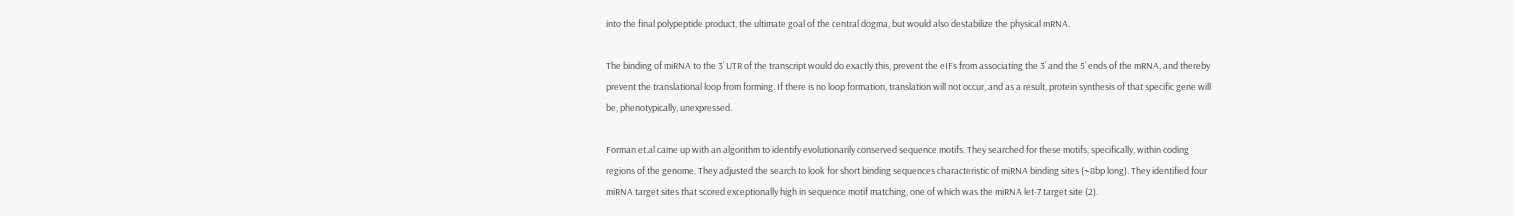into the final polypeptide product, the ultimate goal of the central dogma, but would also destabilize the physical mRNA.

The binding of miRNA to the 3’ UTR of the transcript would do exactly this, prevent the eIFs from associating the 3’ and the 5’ ends of the mRNA, and thereby prevent the translational loop from forming. If there is no loop formation, translation will not occur, and as a result, protein synthesis of that specific gene will be, phenotypically, unexpressed.

Forman et.al came up with an algorithm to identify evolutionarily conserved sequence motifs. They searched for these motifs, specifically, within coding regions of the genome. They adjusted the search to look for short binding sequences characteristic of miRNA binding sites (~8bp long). They identified four miRNA target sites that scored exceptionally high in sequence motif matching, one of which was the miRNA let-7 target site (2).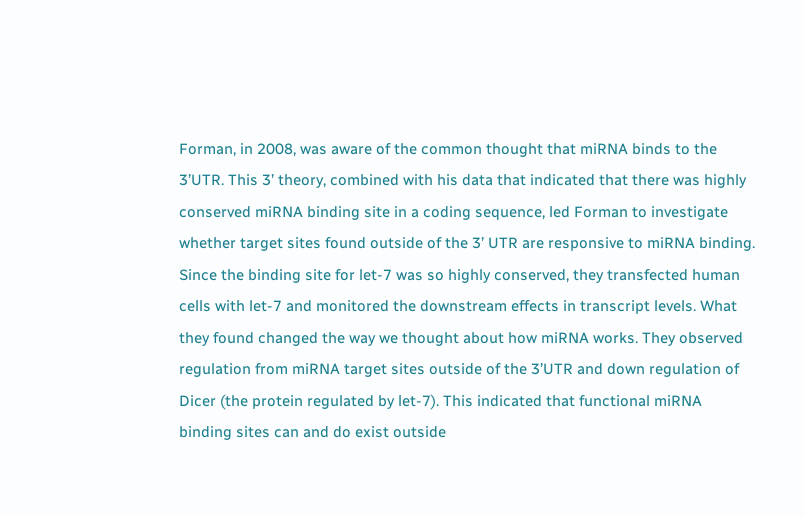Forman, in 2008, was aware of the common thought that miRNA binds to the 3’UTR. This 3’ theory, combined with his data that indicated that there was highly conserved miRNA binding site in a coding sequence, led Forman to investigate whether target sites found outside of the 3’ UTR are responsive to miRNA binding. Since the binding site for let-7 was so highly conserved, they transfected human cells with let-7 and monitored the downstream effects in transcript levels. What they found changed the way we thought about how miRNA works. They observed regulation from miRNA target sites outside of the 3’UTR and down regulation of Dicer (the protein regulated by let-7). This indicated that functional miRNA binding sites can and do exist outside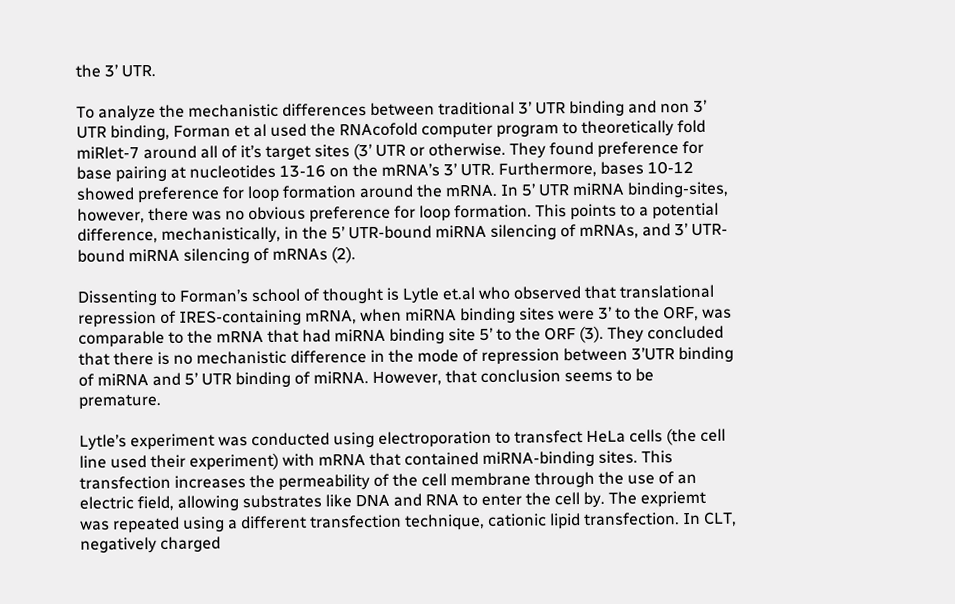the 3’ UTR.

To analyze the mechanistic differences between traditional 3’ UTR binding and non 3’ UTR binding, Forman et al used the RNAcofold computer program to theoretically fold miRlet-7 around all of it’s target sites (3’ UTR or otherwise. They found preference for base pairing at nucleotides 13-16 on the mRNA’s 3’ UTR. Furthermore, bases 10-12 showed preference for loop formation around the mRNA. In 5’ UTR miRNA binding-sites, however, there was no obvious preference for loop formation. This points to a potential difference, mechanistically, in the 5’ UTR-bound miRNA silencing of mRNAs, and 3’ UTR-bound miRNA silencing of mRNAs (2).

Dissenting to Forman’s school of thought is Lytle et.al who observed that translational repression of IRES-containing mRNA, when miRNA binding sites were 3’ to the ORF, was comparable to the mRNA that had miRNA binding site 5’ to the ORF (3). They concluded that there is no mechanistic difference in the mode of repression between 3’UTR binding of miRNA and 5’ UTR binding of miRNA. However, that conclusion seems to be premature.

Lytle’s experiment was conducted using electroporation to transfect HeLa cells (the cell line used their experiment) with mRNA that contained miRNA-binding sites. This transfection increases the permeability of the cell membrane through the use of an electric field, allowing substrates like DNA and RNA to enter the cell by. The expriemt was repeated using a different transfection technique, cationic lipid transfection. In CLT, negatively charged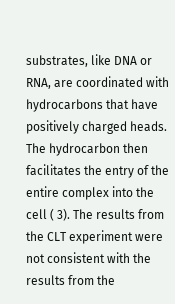substrates, like DNA or RNA, are coordinated with hydrocarbons that have positively charged heads. The hydrocarbon then facilitates the entry of the entire complex into the cell ( 3). The results from the CLT experiment were not consistent with the results from the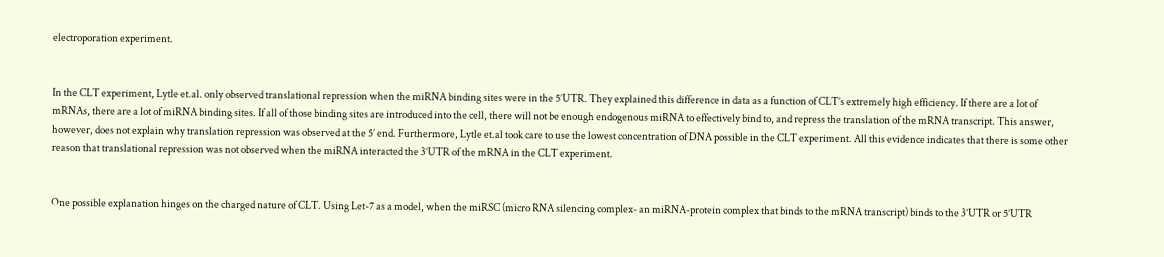electroporation experiment.


In the CLT experiment, Lytle et.al. only observed translational repression when the miRNA binding sites were in the 5’UTR. They explained this difference in data as a function of CLT’s extremely high efficiency. If there are a lot of mRNAs, there are a lot of miRNA binding sites. If all of those binding sites are introduced into the cell, there will not be enough endogenous miRNA to effectively bind to, and repress the translation of the mRNA transcript. This answer, however, does not explain why translation repression was observed at the 5’ end. Furthermore, Lytle et.al took care to use the lowest concentration of DNA possible in the CLT experiment. All this evidence indicates that there is some other reason that translational repression was not observed when the miRNA interacted the 3’UTR of the mRNA in the CLT experiment.


One possible explanation hinges on the charged nature of CLT. Using Let-7 as a model, when the miRSC (micro RNA silencing complex- an miRNA-protein complex that binds to the mRNA transcript) binds to the 3’UTR or 5’UTR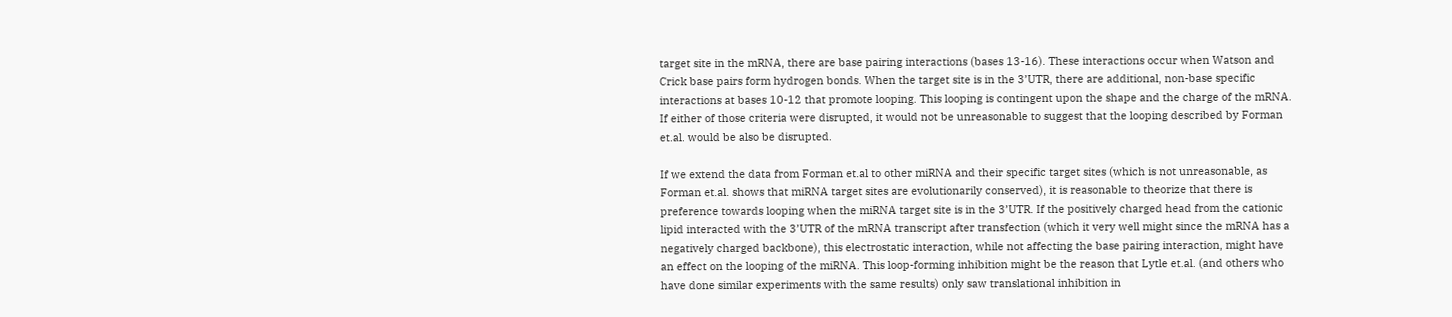target site in the mRNA, there are base pairing interactions (bases 13-16). These interactions occur when Watson and Crick base pairs form hydrogen bonds. When the target site is in the 3’UTR, there are additional, non-base specific interactions at bases 10-12 that promote looping. This looping is contingent upon the shape and the charge of the mRNA. If either of those criteria were disrupted, it would not be unreasonable to suggest that the looping described by Forman et.al. would be also be disrupted.

If we extend the data from Forman et.al to other miRNA and their specific target sites (which is not unreasonable, as Forman et.al. shows that miRNA target sites are evolutionarily conserved), it is reasonable to theorize that there is preference towards looping when the miRNA target site is in the 3’UTR. If the positively charged head from the cationic lipid interacted with the 3’UTR of the mRNA transcript after transfection (which it very well might since the mRNA has a negatively charged backbone), this electrostatic interaction, while not affecting the base pairing interaction, might have an effect on the looping of the miRNA. This loop-forming inhibition might be the reason that Lytle et.al. (and others who have done similar experiments with the same results) only saw translational inhibition in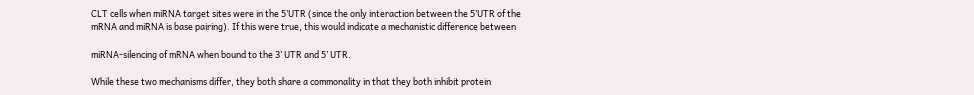CLT cells when miRNA target sites were in the 5’UTR (since the only interaction between the 5’UTR of the mRNA and miRNA is base pairing). If this were true, this would indicate a mechanistic difference between

miRNA-silencing of mRNA when bound to the 3’ UTR and 5’ UTR.

While these two mechanisms differ, they both share a commonality in that they both inhibit protein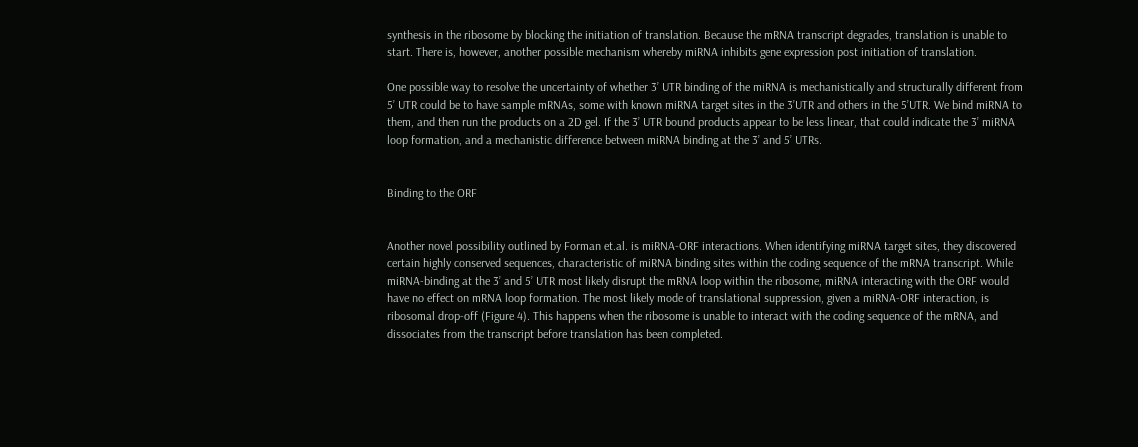synthesis in the ribosome by blocking the initiation of translation. Because the mRNA transcript degrades, translation is unable to start. There is, however, another possible mechanism whereby miRNA inhibits gene expression post initiation of translation.

One possible way to resolve the uncertainty of whether 3’ UTR binding of the miRNA is mechanistically and structurally different from 5’ UTR could be to have sample mRNAs, some with known miRNA target sites in the 3’UTR and others in the 5’UTR. We bind miRNA to them, and then run the products on a 2D gel. If the 3’ UTR bound products appear to be less linear, that could indicate the 3’ miRNA loop formation, and a mechanistic difference between miRNA binding at the 3’ and 5’ UTRs.


Binding to the ORF


Another novel possibility outlined by Forman et.al. is miRNA-ORF interactions. When identifying miRNA target sites, they discovered certain highly conserved sequences, characteristic of miRNA binding sites within the coding sequence of the mRNA transcript. While miRNA-binding at the 3’ and 5’ UTR most likely disrupt the mRNA loop within the ribosome, miRNA interacting with the ORF would have no effect on mRNA loop formation. The most likely mode of translational suppression, given a miRNA-ORF interaction, is ribosomal drop-off (Figure 4). This happens when the ribosome is unable to interact with the coding sequence of the mRNA, and dissociates from the transcript before translation has been completed.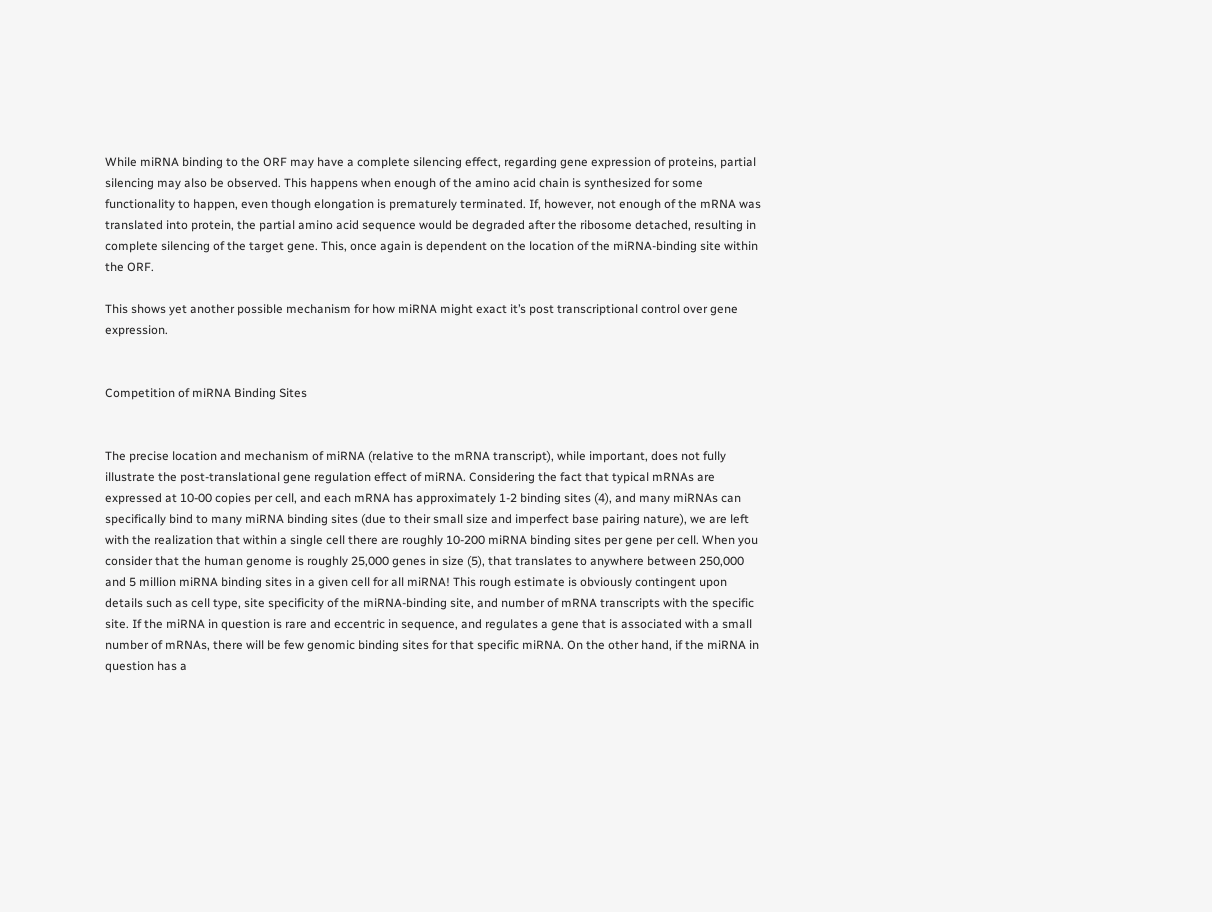While miRNA binding to the ORF may have a complete silencing effect, regarding gene expression of proteins, partial silencing may also be observed. This happens when enough of the amino acid chain is synthesized for some functionality to happen, even though elongation is prematurely terminated. If, however, not enough of the mRNA was translated into protein, the partial amino acid sequence would be degraded after the ribosome detached, resulting in complete silencing of the target gene. This, once again is dependent on the location of the miRNA-binding site within the ORF.

This shows yet another possible mechanism for how miRNA might exact it’s post transcriptional control over gene expression.


Competition of miRNA Binding Sites


The precise location and mechanism of miRNA (relative to the mRNA transcript), while important, does not fully illustrate the post-translational gene regulation effect of miRNA. Considering the fact that typical mRNAs are expressed at 10-00 copies per cell, and each mRNA has approximately 1-2 binding sites (4), and many miRNAs can specifically bind to many miRNA binding sites (due to their small size and imperfect base pairing nature), we are left with the realization that within a single cell there are roughly 10-200 miRNA binding sites per gene per cell. When you consider that the human genome is roughly 25,000 genes in size (5), that translates to anywhere between 250,000 and 5 million miRNA binding sites in a given cell for all miRNA! This rough estimate is obviously contingent upon details such as cell type, site specificity of the miRNA-binding site, and number of mRNA transcripts with the specific site. If the miRNA in question is rare and eccentric in sequence, and regulates a gene that is associated with a small number of mRNAs, there will be few genomic binding sites for that specific miRNA. On the other hand, if the miRNA in question has a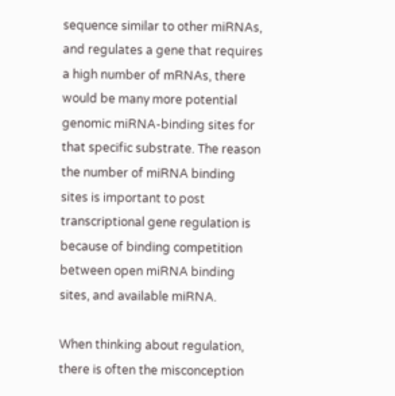sequence similar to other miRNAs, and regulates a gene that requires a high number of mRNAs, there would be many more potential genomic miRNA-binding sites for that specific substrate. The reason the number of miRNA binding sites is important to post transcriptional gene regulation is because of binding competition between open miRNA binding sites, and available miRNA.

When thinking about regulation, there is often the misconception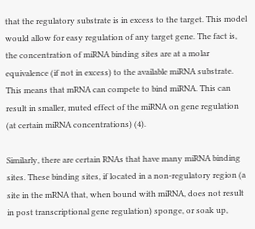that the regulatory substrate is in excess to the target. This model would allow for easy regulation of any target gene. The fact is, the concentration of miRNA binding sites are at a molar equivalence (if not in excess) to the available miRNA substrate. This means that mRNA can compete to bind miRNA. This can result in smaller, muted effect of the miRNA on gene regulation (at certain miRNA concentrations) (4).

Similarly, there are certain RNAs that have many miRNA binding sites. These binding sites, if located in a non-regulatory region (a site in the mRNA that, when bound with miRNA, does not result in post transcriptional gene regulation) sponge, or soak up,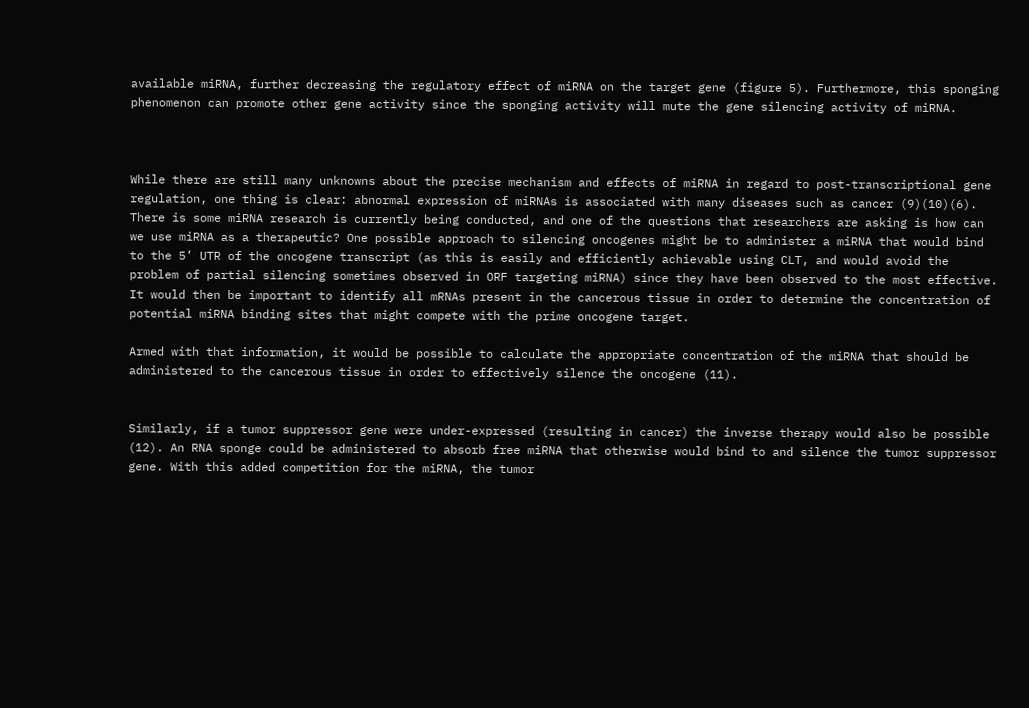available miRNA, further decreasing the regulatory effect of miRNA on the target gene (figure 5). Furthermore, this sponging phenomenon can promote other gene activity since the sponging activity will mute the gene silencing activity of miRNA.



While there are still many unknowns about the precise mechanism and effects of miRNA in regard to post-transcriptional gene regulation, one thing is clear: abnormal expression of miRNAs is associated with many diseases such as cancer (9)(10)(6). There is some miRNA research is currently being conducted, and one of the questions that researchers are asking is how can we use miRNA as a therapeutic? One possible approach to silencing oncogenes might be to administer a miRNA that would bind to the 5’ UTR of the oncogene transcript (as this is easily and efficiently achievable using CLT, and would avoid the problem of partial silencing sometimes observed in ORF targeting miRNA) since they have been observed to the most effective. It would then be important to identify all mRNAs present in the cancerous tissue in order to determine the concentration of potential miRNA binding sites that might compete with the prime oncogene target.

Armed with that information, it would be possible to calculate the appropriate concentration of the miRNA that should be administered to the cancerous tissue in order to effectively silence the oncogene (11).


Similarly, if a tumor suppressor gene were under-expressed (resulting in cancer) the inverse therapy would also be possible (12). An RNA sponge could be administered to absorb free miRNA that otherwise would bind to and silence the tumor suppressor gene. With this added competition for the miRNA, the tumor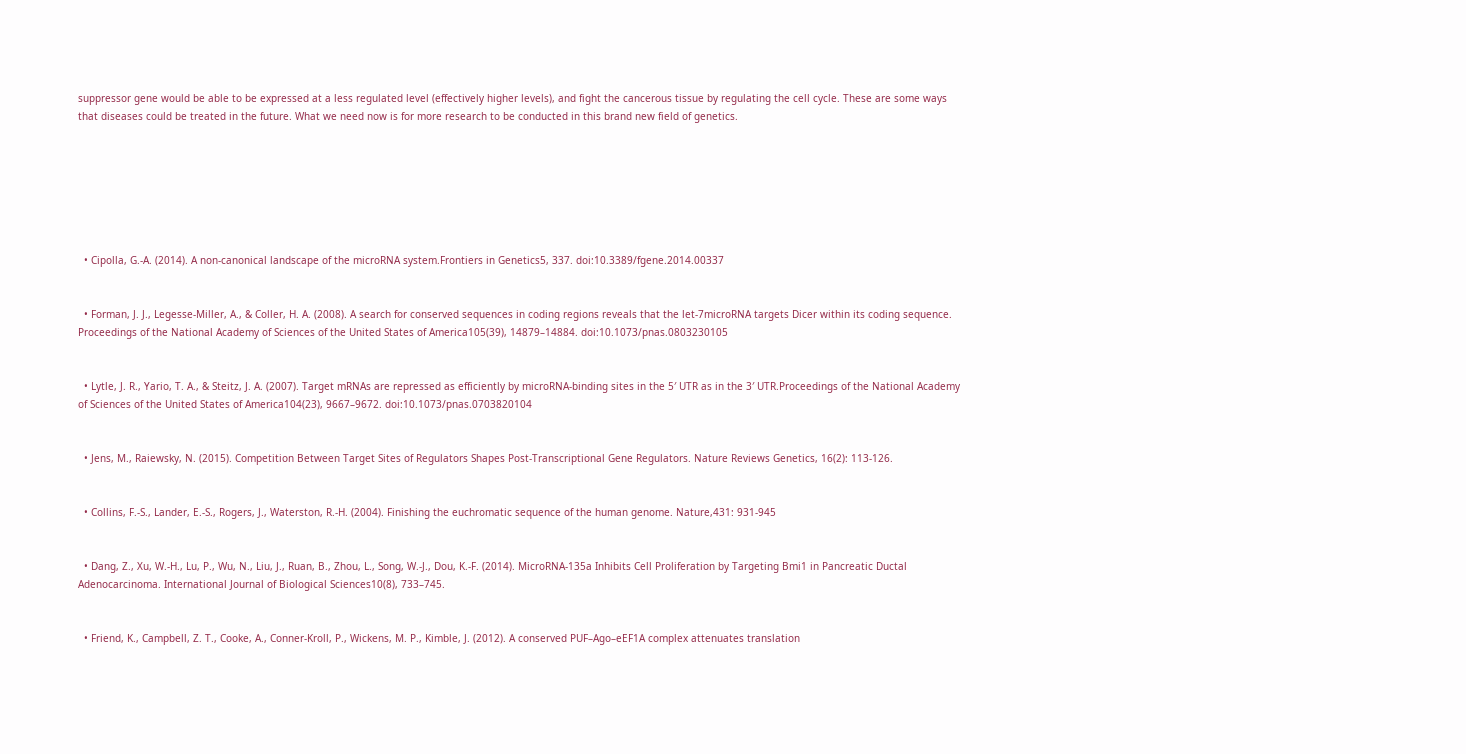suppressor gene would be able to be expressed at a less regulated level (effectively higher levels), and fight the cancerous tissue by regulating the cell cycle. These are some ways that diseases could be treated in the future. What we need now is for more research to be conducted in this brand new field of genetics.







  • Cipolla, G.-A. (2014). A non-canonical landscape of the microRNA system.Frontiers in Genetics5, 337. doi:10.3389/fgene.2014.00337


  • Forman, J. J., Legesse-Miller, A., & Coller, H. A. (2008). A search for conserved sequences in coding regions reveals that the let-7microRNA targets Dicer within its coding sequence. Proceedings of the National Academy of Sciences of the United States of America105(39), 14879–14884. doi:10.1073/pnas.0803230105


  • Lytle, J. R., Yario, T. A., & Steitz, J. A. (2007). Target mRNAs are repressed as efficiently by microRNA-binding sites in the 5′ UTR as in the 3′ UTR.Proceedings of the National Academy of Sciences of the United States of America104(23), 9667–9672. doi:10.1073/pnas.0703820104


  • Jens, M., Raiewsky, N. (2015). Competition Between Target Sites of Regulators Shapes Post-Transcriptional Gene Regulators. Nature Reviews Genetics, 16(2): 113-126.


  • Collins, F.-S., Lander, E.-S., Rogers, J., Waterston, R.-H. (2004). Finishing the euchromatic sequence of the human genome. Nature,431: 931-945


  • Dang, Z., Xu, W.-H., Lu, P., Wu, N., Liu, J., Ruan, B., Zhou, L., Song, W.-J., Dou, K.-F. (2014). MicroRNA-135a Inhibits Cell Proliferation by Targeting Bmi1 in Pancreatic Ductal Adenocarcinoma. International Journal of Biological Sciences10(8), 733–745.


  • Friend, K., Campbell, Z. T., Cooke, A., Conner-Kroll, P., Wickens, M. P., Kimble, J. (2012). A conserved PUF–Ago–eEF1A complex attenuates translation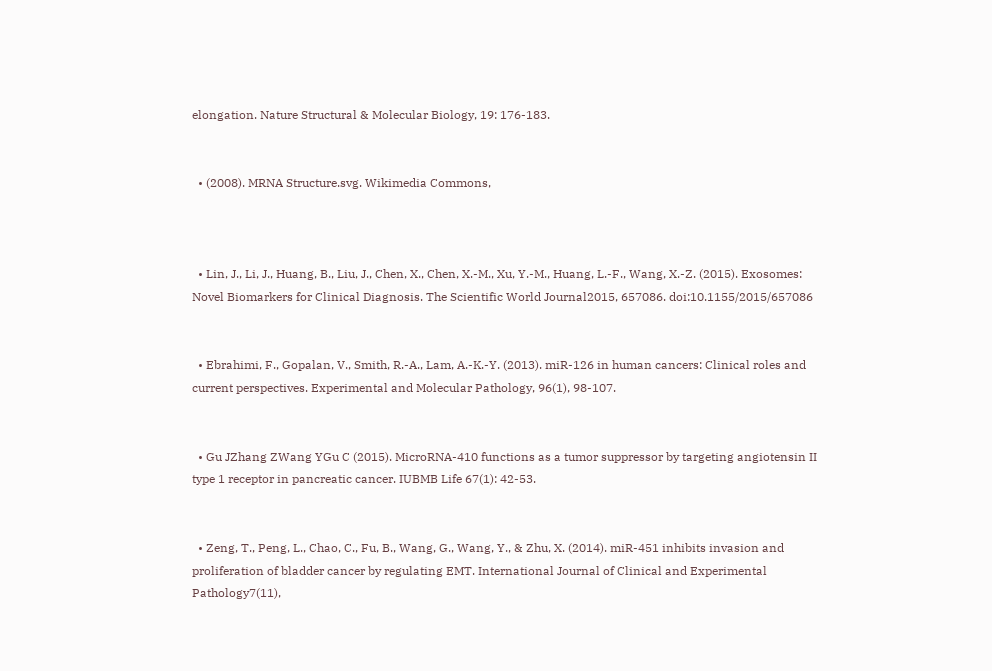elongation. Nature Structural & Molecular Biology, 19: 176-183.


  • (2008). MRNA Structure.svg. Wikimedia Commons,



  • Lin, J., Li, J., Huang, B., Liu, J., Chen, X., Chen, X.-M., Xu, Y.-M., Huang, L.-F., Wang, X.-Z. (2015). Exosomes: Novel Biomarkers for Clinical Diagnosis. The Scientific World Journal2015, 657086. doi:10.1155/2015/657086


  • Ebrahimi, F., Gopalan, V., Smith, R.-A., Lam, A.-K.-Y. (2013). miR-126 in human cancers: Clinical roles and current perspectives. Experimental and Molecular Pathology, 96(1), 98-107.


  • Gu JZhang ZWang YGu C (2015). MicroRNA-410 functions as a tumor suppressor by targeting angiotensin II type 1 receptor in pancreatic cancer. IUBMB Life 67(1): 42-53.


  • Zeng, T., Peng, L., Chao, C., Fu, B., Wang, G., Wang, Y., & Zhu, X. (2014). miR-451 inhibits invasion and proliferation of bladder cancer by regulating EMT. International Journal of Clinical and Experimental Pathology7(11),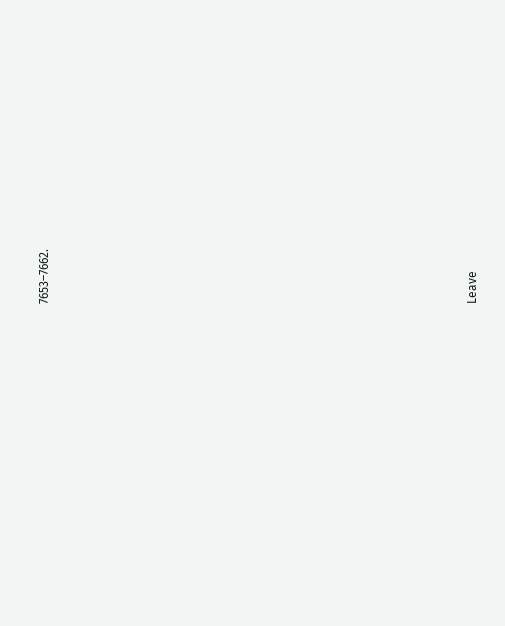7653–7662.




















Leave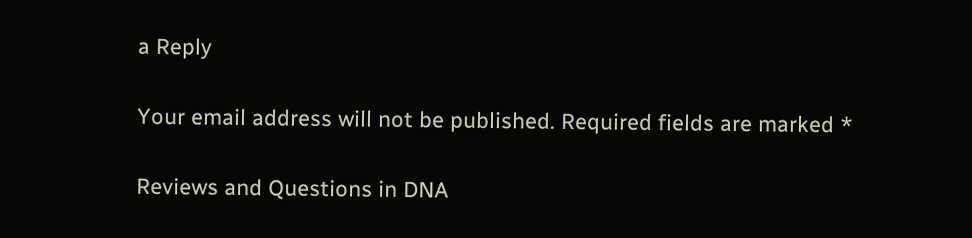a Reply

Your email address will not be published. Required fields are marked *

Reviews and Questions in DNA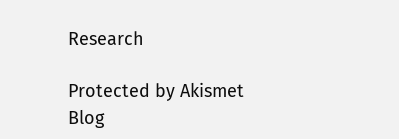Research

Protected by Akismet
Blog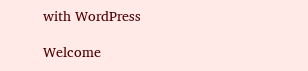with WordPress

Welcome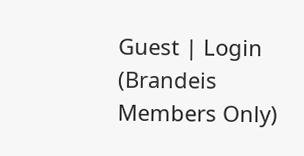Guest | Login (Brandeis Members Only)